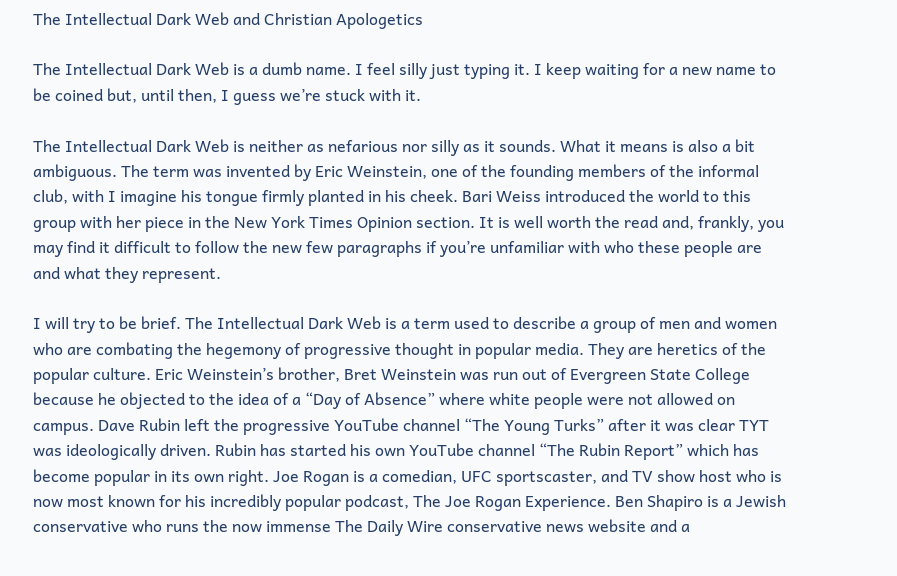The Intellectual Dark Web and Christian Apologetics

The Intellectual Dark Web is a dumb name. I feel silly just typing it. I keep waiting for a new name to be coined but, until then, I guess we’re stuck with it.

The Intellectual Dark Web is neither as nefarious nor silly as it sounds. What it means is also a bit ambiguous. The term was invented by Eric Weinstein, one of the founding members of the informal club, with I imagine his tongue firmly planted in his cheek. Bari Weiss introduced the world to this group with her piece in the New York Times Opinion section. It is well worth the read and, frankly, you may find it difficult to follow the new few paragraphs if you’re unfamiliar with who these people are and what they represent.

I will try to be brief. The Intellectual Dark Web is a term used to describe a group of men and women who are combating the hegemony of progressive thought in popular media. They are heretics of the popular culture. Eric Weinstein’s brother, Bret Weinstein was run out of Evergreen State College because he objected to the idea of a “Day of Absence” where white people were not allowed on campus. Dave Rubin left the progressive YouTube channel “The Young Turks” after it was clear TYT was ideologically driven. Rubin has started his own YouTube channel “The Rubin Report” which has become popular in its own right. Joe Rogan is a comedian, UFC sportscaster, and TV show host who is now most known for his incredibly popular podcast, The Joe Rogan Experience. Ben Shapiro is a Jewish conservative who runs the now immense The Daily Wire conservative news website and a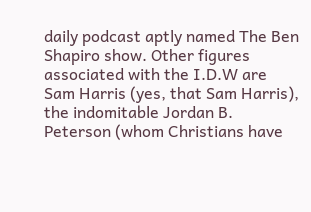daily podcast aptly named The Ben Shapiro show. Other figures associated with the I.D.W are Sam Harris (yes, that Sam Harris), the indomitable Jordan B. Peterson (whom Christians have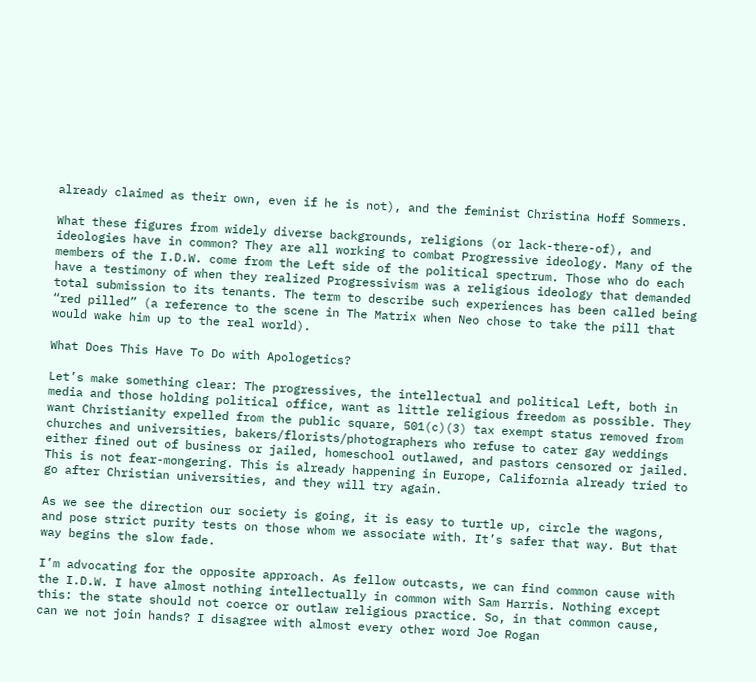already claimed as their own, even if he is not), and the feminist Christina Hoff Sommers.

What these figures from widely diverse backgrounds, religions (or lack-there-of), and ideologies have in common? They are all working to combat Progressive ideology. Many of the members of the I.D.W. come from the Left side of the political spectrum. Those who do each have a testimony of when they realized Progressivism was a religious ideology that demanded total submission to its tenants. The term to describe such experiences has been called being “red pilled” (a reference to the scene in The Matrix when Neo chose to take the pill that would wake him up to the real world).

What Does This Have To Do with Apologetics?

Let’s make something clear: The progressives, the intellectual and political Left, both in media and those holding political office, want as little religious freedom as possible. They want Christianity expelled from the public square, 501(c)(3) tax exempt status removed from churches and universities, bakers/florists/photographers who refuse to cater gay weddings either fined out of business or jailed, homeschool outlawed, and pastors censored or jailed. This is not fear-mongering. This is already happening in Europe, California already tried to go after Christian universities, and they will try again.

As we see the direction our society is going, it is easy to turtle up, circle the wagons, and pose strict purity tests on those whom we associate with. It’s safer that way. But that way begins the slow fade.

I’m advocating for the opposite approach. As fellow outcasts, we can find common cause with the I.D.W. I have almost nothing intellectually in common with Sam Harris. Nothing except this: the state should not coerce or outlaw religious practice. So, in that common cause, can we not join hands? I disagree with almost every other word Joe Rogan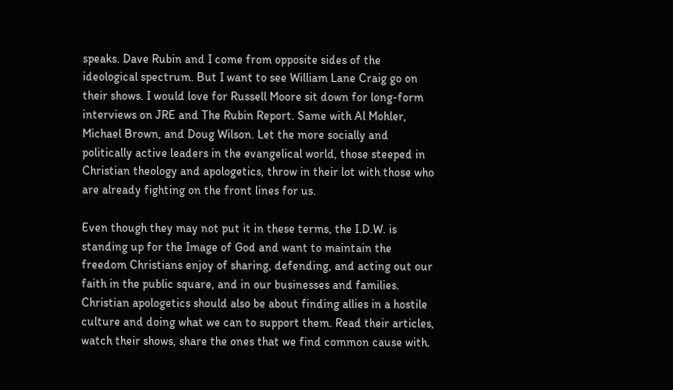speaks. Dave Rubin and I come from opposite sides of the ideological spectrum. But I want to see William Lane Craig go on their shows. I would love for Russell Moore sit down for long-form interviews on JRE and The Rubin Report. Same with Al Mohler, Michael Brown, and Doug Wilson. Let the more socially and politically active leaders in the evangelical world, those steeped in Christian theology and apologetics, throw in their lot with those who are already fighting on the front lines for us.

Even though they may not put it in these terms, the I.D.W. is standing up for the Image of God and want to maintain the freedom Christians enjoy of sharing, defending, and acting out our faith in the public square, and in our businesses and families. Christian apologetics should also be about finding allies in a hostile culture and doing what we can to support them. Read their articles, watch their shows, share the ones that we find common cause with.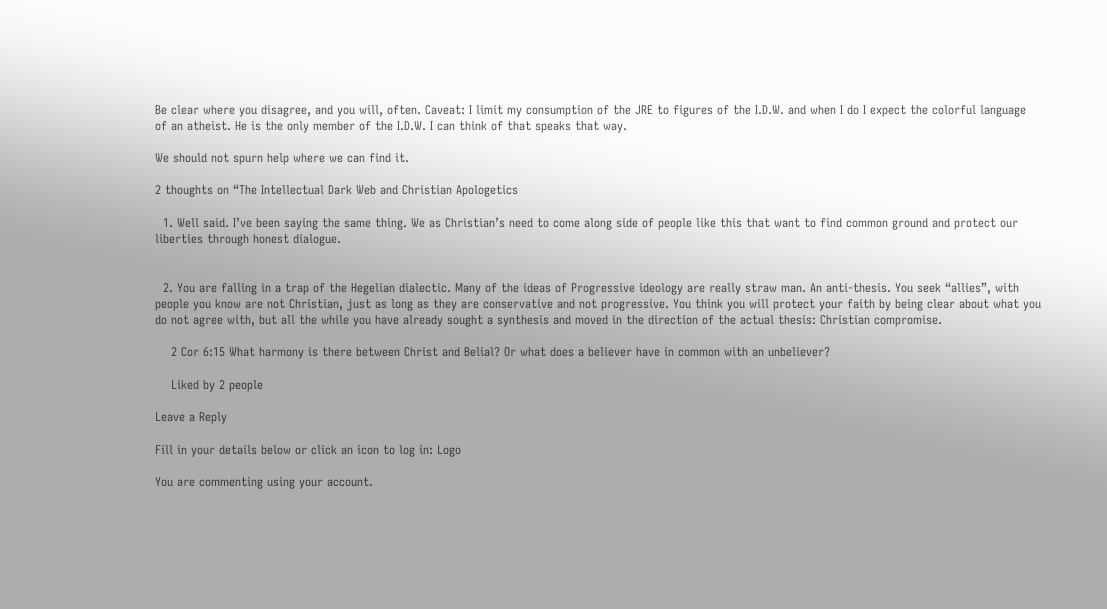Be clear where you disagree, and you will, often. Caveat: I limit my consumption of the JRE to figures of the I.D.W. and when I do I expect the colorful language of an atheist. He is the only member of the I.D.W. I can think of that speaks that way.

We should not spurn help where we can find it.

2 thoughts on “The Intellectual Dark Web and Christian Apologetics

  1. Well said. I’ve been saying the same thing. We as Christian’s need to come along side of people like this that want to find common ground and protect our liberties through honest dialogue.


  2. You are falling in a trap of the Hegelian dialectic. Many of the ideas of Progressive ideology are really straw man. An anti-thesis. You seek “allies”, with people you know are not Christian, just as long as they are conservative and not progressive. You think you will protect your faith by being clear about what you do not agree with, but all the while you have already sought a synthesis and moved in the direction of the actual thesis: Christian compromise.

    2 Cor 6:15 What harmony is there between Christ and Belial? Or what does a believer have in common with an unbeliever?

    Liked by 2 people

Leave a Reply

Fill in your details below or click an icon to log in: Logo

You are commenting using your account.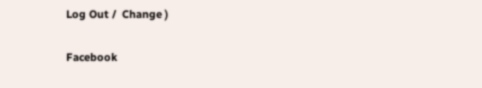Log Out /  Change )

Facebook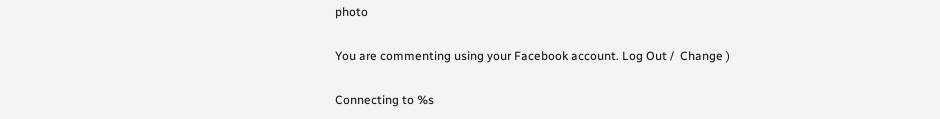photo

You are commenting using your Facebook account. Log Out /  Change )

Connecting to %s